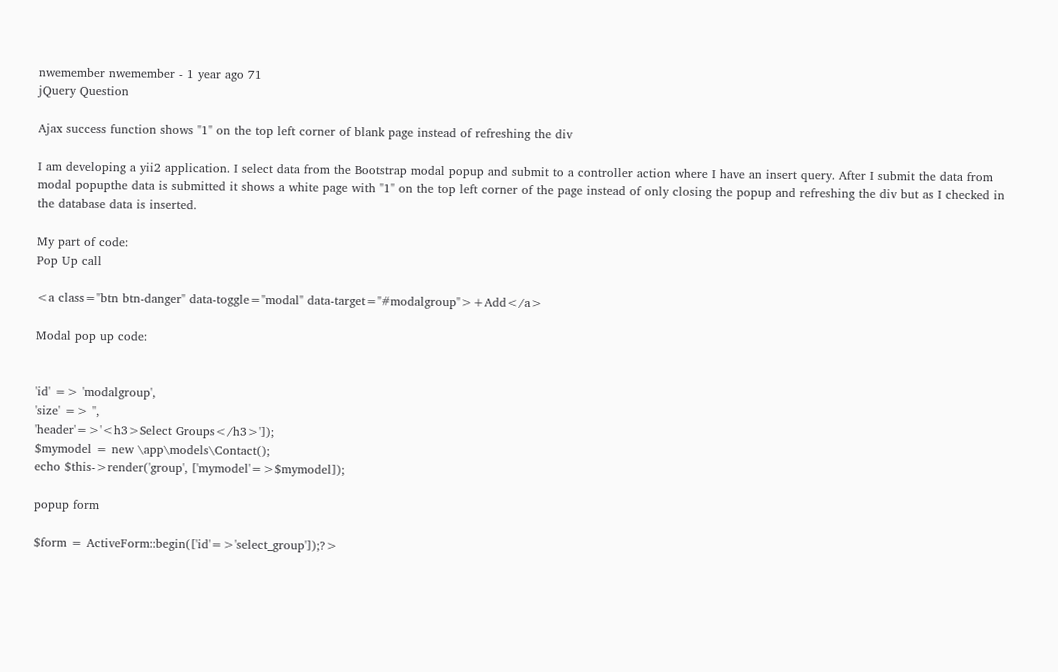nwemember nwemember - 1 year ago 71
jQuery Question

Ajax success function shows "1" on the top left corner of blank page instead of refreshing the div

I am developing a yii2 application. I select data from the Bootstrap modal popup and submit to a controller action where I have an insert query. After I submit the data from modal popupthe data is submitted it shows a white page with "1" on the top left corner of the page instead of only closing the popup and refreshing the div but as I checked in the database data is inserted.

My part of code:
Pop Up call

<a class="btn btn-danger" data-toggle="modal" data-target="#modalgroup">+Add</a>

Modal pop up code:


'id' => 'modalgroup',
'size' => '',
'header'=>'<h3>Select Groups</h3>']);
$mymodel = new \app\models\Contact();
echo $this->render('group', ['mymodel'=>$mymodel]);

popup form

$form = ActiveForm::begin(['id'=>'select_group']);?>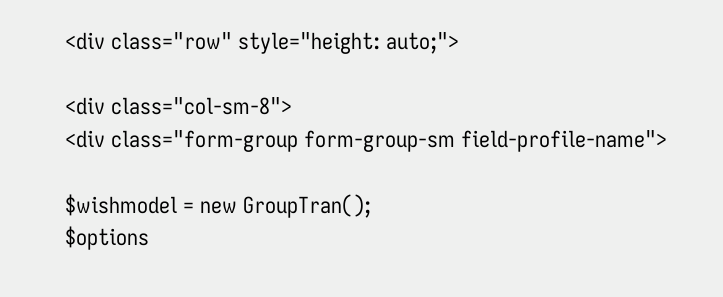<div class="row" style="height: auto;">

<div class="col-sm-8">
<div class="form-group form-group-sm field-profile-name">

$wishmodel = new GroupTran();
$options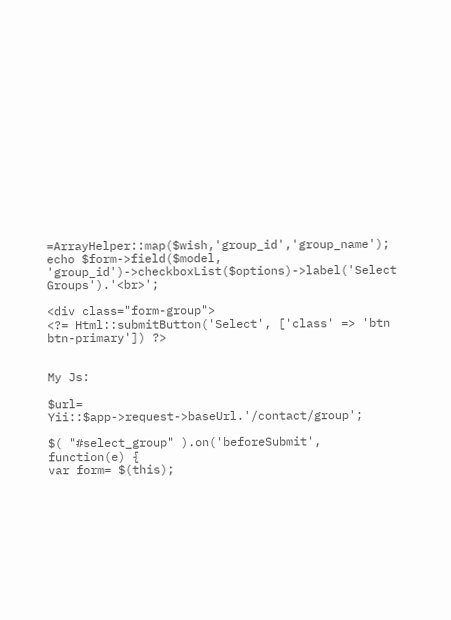=ArrayHelper::map($wish,'group_id','group_name');
echo $form->field($model, 'group_id')->checkboxList($options)->label('Select Groups').'<br>';

<div class="form-group">
<?= Html::submitButton('Select', ['class' => 'btn btn-primary']) ?>


My Js:

$url= Yii::$app->request->baseUrl.'/contact/group';

$( "#select_group" ).on('beforeSubmit', function(e) {
var form= $(this);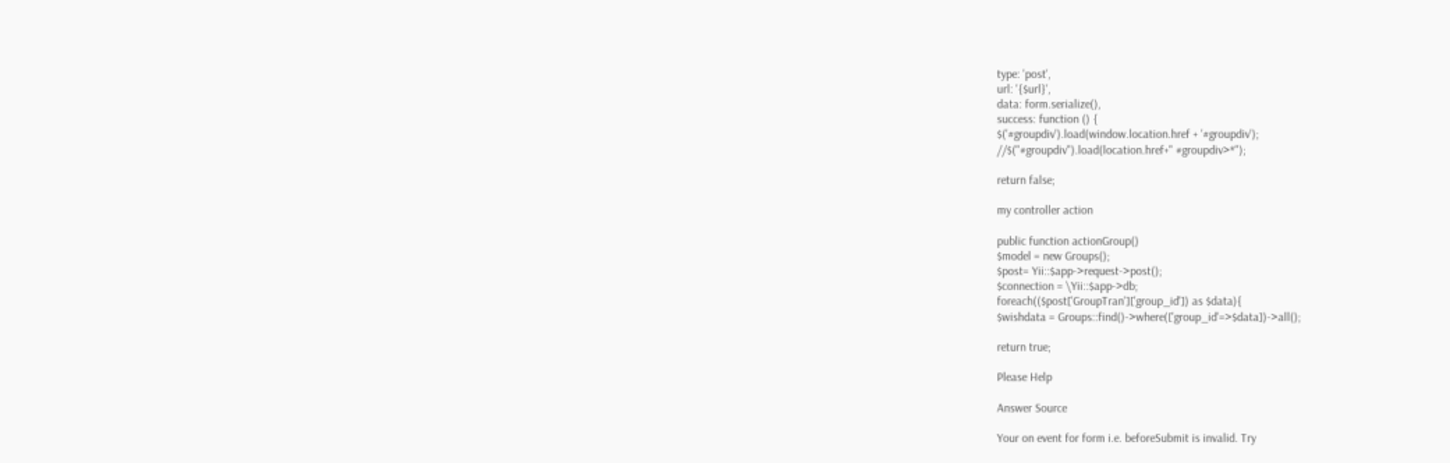type: 'post',
url: '{$url}',
data: form.serialize(),
success: function () {
$('#groupdiv').load(window.location.href + '#groupdiv');
//$("#groupdiv").load(location.href+" #groupdiv>*");

return false;

my controller action

public function actionGroup()
$model = new Groups();
$post= Yii::$app->request->post();
$connection = \Yii::$app->db;
foreach(($post['GroupTran']['group_id']) as $data){
$wishdata = Groups::find()->where(['group_id'=>$data])->all();

return true;

Please Help

Answer Source

Your on event for form i.e. beforeSubmit is invalid. Try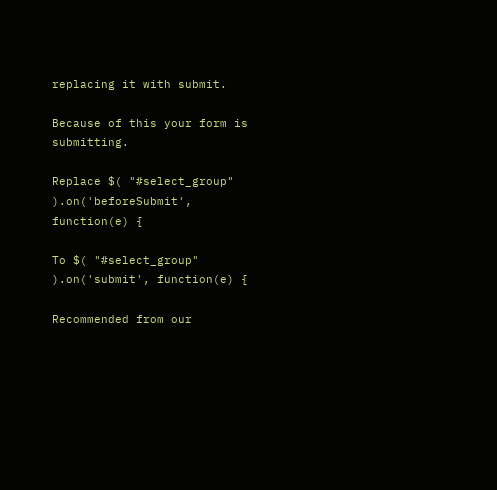replacing it with submit.

Because of this your form is submitting.

Replace $( "#select_group" ).on('beforeSubmit', function(e) {

To $( "#select_group" ).on('submit', function(e) {

Recommended from our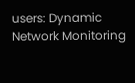users: Dynamic Network Monitoring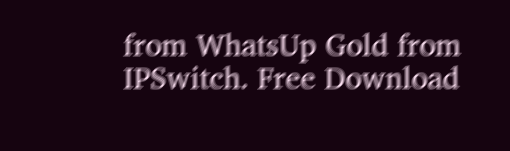from WhatsUp Gold from IPSwitch. Free Download